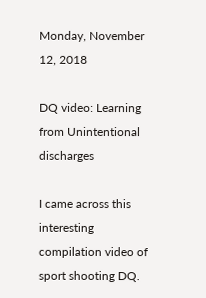Monday, November 12, 2018

DQ video: Learning from Unintentional discharges

I came across this interesting compilation video of sport shooting DQ.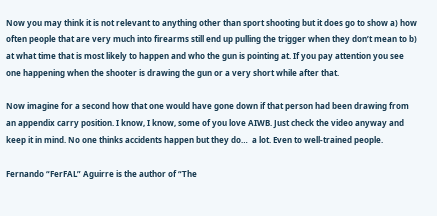Now you may think it is not relevant to anything other than sport shooting but it does go to show a) how often people that are very much into firearms still end up pulling the trigger when they don’t mean to b) at what time that is most likely to happen and who the gun is pointing at. If you pay attention you see one happening when the shooter is drawing the gun or a very short while after that.

Now imagine for a second how that one would have gone down if that person had been drawing from an appendix carry position. I know, I know, some of you love AIWB. Just check the video anyway and keep it in mind. No one thinks accidents happen but they do…  a lot. Even to well-trained people.

Fernando “FerFAL” Aguirre is the author of “The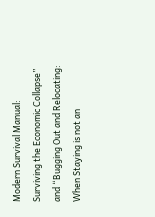Modern Survival Manual: Surviving the Economic Collapse” and “Bugging Out and Relocating: When Staying is not an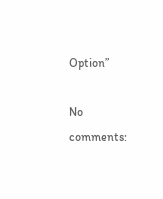Option”

No comments: